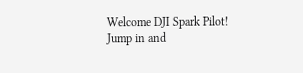Welcome DJI Spark Pilot!
Jump in and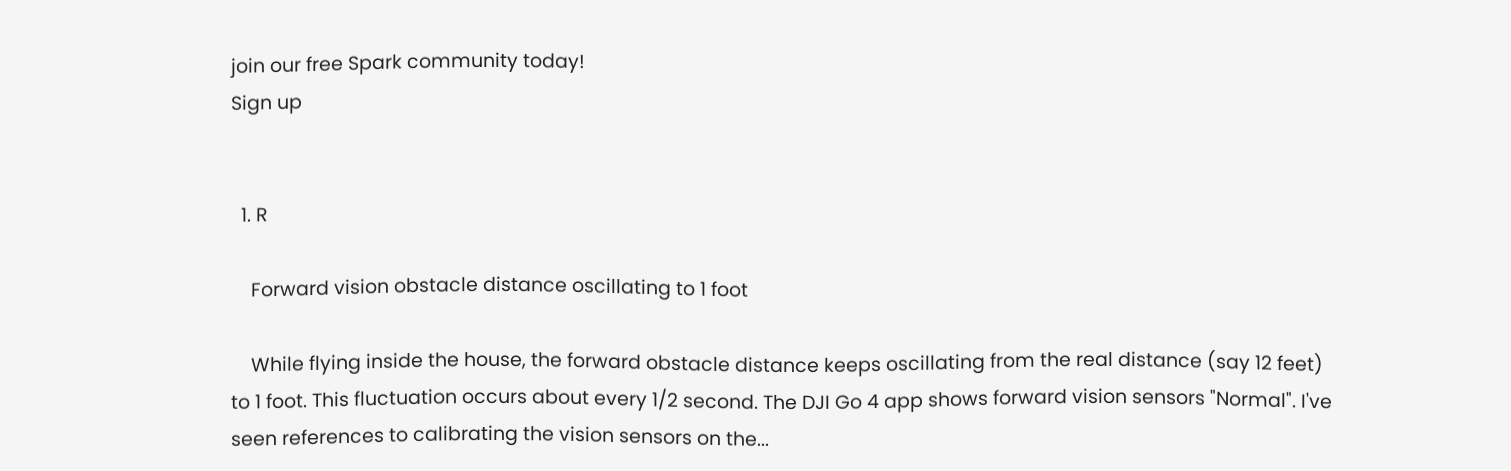join our free Spark community today!
Sign up


  1. R

    Forward vision obstacle distance oscillating to 1 foot

    While flying inside the house, the forward obstacle distance keeps oscillating from the real distance (say 12 feet) to 1 foot. This fluctuation occurs about every 1/2 second. The DJI Go 4 app shows forward vision sensors "Normal". I've seen references to calibrating the vision sensors on the...